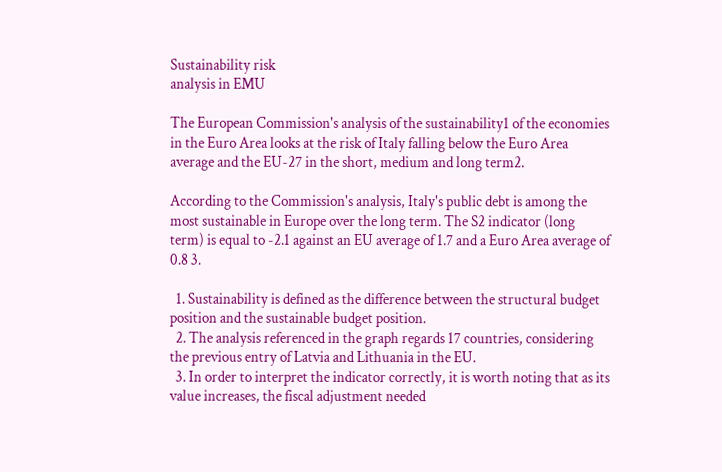Sustainability risk
analysis in EMU

The European Commission's analysis of the sustainability1 of the economies in the Euro Area looks at the risk of Italy falling below the Euro Area average and the EU-27 in the short, medium and long term2.

According to the Commission's analysis, Italy's public debt is among the most sustainable in Europe over the long term. The S2 indicator (long term) is equal to -2.1 against an EU average of 1.7 and a Euro Area average of 0.8 3.

  1. Sustainability is defined as the difference between the structural budget position and the sustainable budget position.
  2. The analysis referenced in the graph regards 17 countries, considering the previous entry of Latvia and Lithuania in the EU.
  3. In order to interpret the indicator correctly, it is worth noting that as its value increases, the fiscal adjustment needed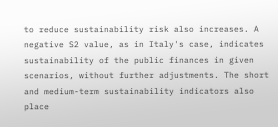to reduce sustainability risk also increases. A negative S2 value, as in Italy's case, indicates sustainability of the public finances in given scenarios, without further adjustments. The short and medium-term sustainability indicators also place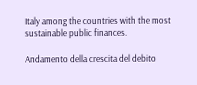Italy among the countries with the most sustainable public finances.

Andamento della crescita del debito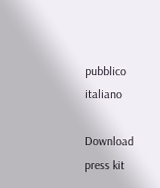pubblico italiano

Download press kit